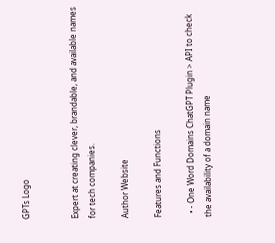GPTs Logo


Expert at creating clever, brandable, and available names for tech companies.

Author Website

Features and Functions

  • - One Word Domains ChatGPT Plugin > API to check the availability of a domain name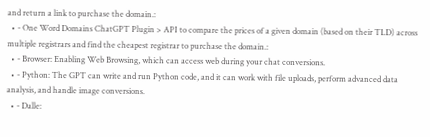and return a link to purchase the domain.:
  • - One Word Domains ChatGPT Plugin > API to compare the prices of a given domain (based on their TLD) across multiple registrars and find the cheapest registrar to purchase the domain.:
  • - Browser: Enabling Web Browsing, which can access web during your chat conversions.
  • - Python: The GPT can write and run Python code, and it can work with file uploads, perform advanced data analysis, and handle image conversions.
  • - Dalle: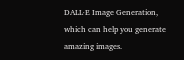DALL·E Image Generation, which can help you generate amazing images.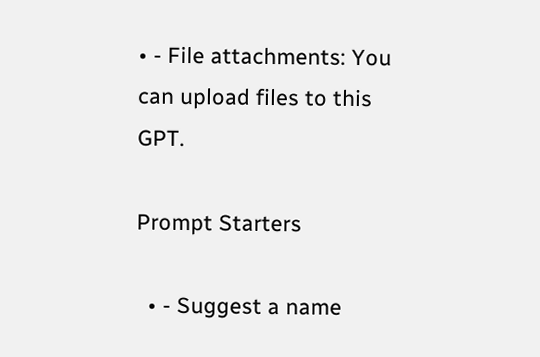• - File attachments: You can upload files to this GPT.

Prompt Starters

  • - Suggest a name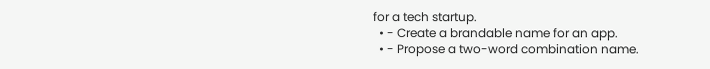for a tech startup.
  • - Create a brandable name for an app.
  • - Propose a two-word combination name.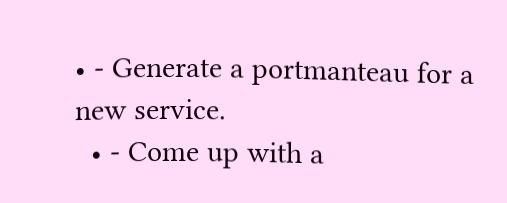• - Generate a portmanteau for a new service.
  • - Come up with a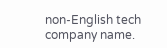non-English tech company name.